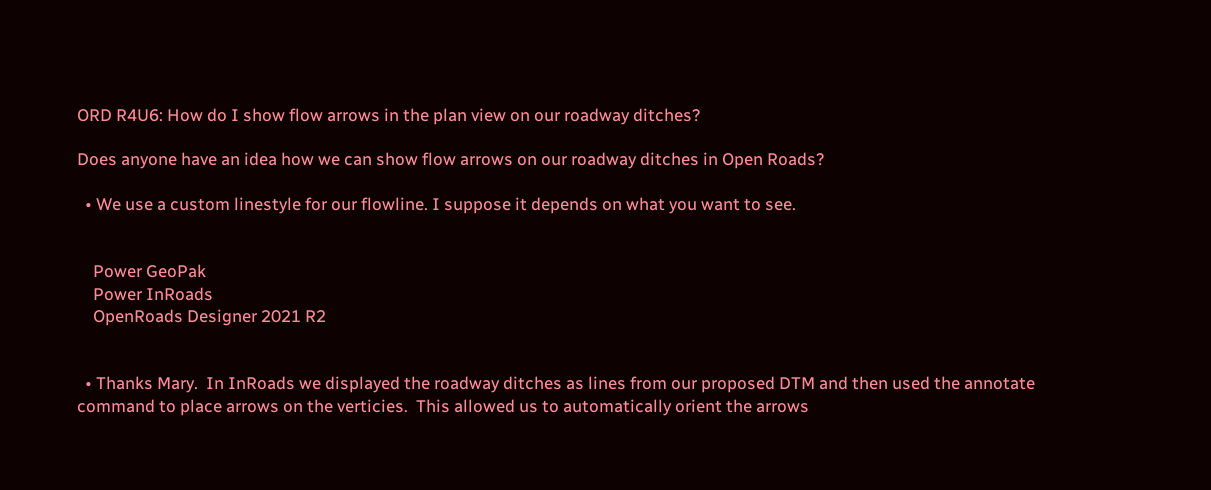ORD R4U6: How do I show flow arrows in the plan view on our roadway ditches?

Does anyone have an idea how we can show flow arrows on our roadway ditches in Open Roads?

  • We use a custom linestyle for our flowline. I suppose it depends on what you want to see.


    Power GeoPak
    Power InRoads
    OpenRoads Designer 2021 R2


  • Thanks Mary.  In InRoads we displayed the roadway ditches as lines from our proposed DTM and then used the annotate command to place arrows on the verticies.  This allowed us to automatically orient the arrows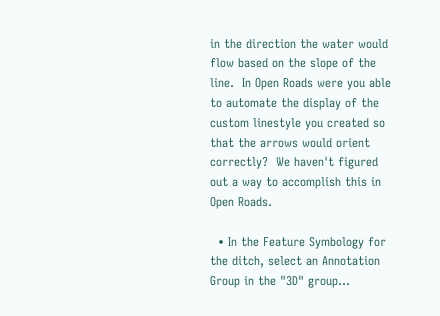in the direction the water would flow based on the slope of the line.  In Open Roads were you able to automate the display of the custom linestyle you created so that the arrows would orient correctly?  We haven't figured out a way to accomplish this in Open Roads.

  • In the Feature Symbology for the ditch, select an Annotation Group in the "3D" group...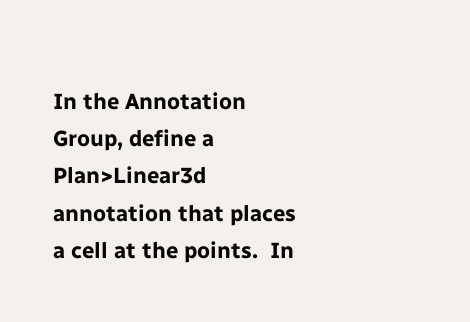In the Annotation Group, define a Plan>Linear3d annotation that places a cell at the points.  In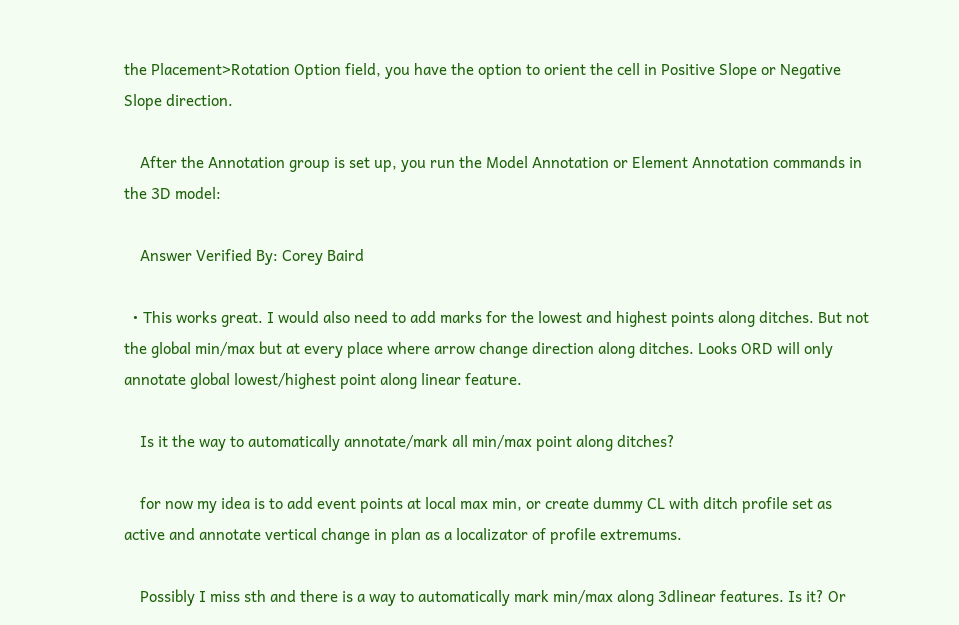the Placement>Rotation Option field, you have the option to orient the cell in Positive Slope or Negative Slope direction.

    After the Annotation group is set up, you run the Model Annotation or Element Annotation commands in the 3D model:

    Answer Verified By: Corey Baird

  • This works great. I would also need to add marks for the lowest and highest points along ditches. But not the global min/max but at every place where arrow change direction along ditches. Looks ORD will only annotate global lowest/highest point along linear feature.

    Is it the way to automatically annotate/mark all min/max point along ditches?

    for now my idea is to add event points at local max min, or create dummy CL with ditch profile set as active and annotate vertical change in plan as a localizator of profile extremums.

    Possibly I miss sth and there is a way to automatically mark min/max along 3dlinear features. Is it? Or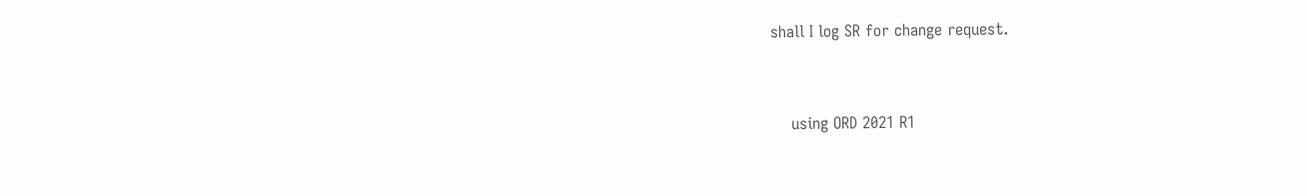shall I log SR for change request.


    using ORD 2021 R1